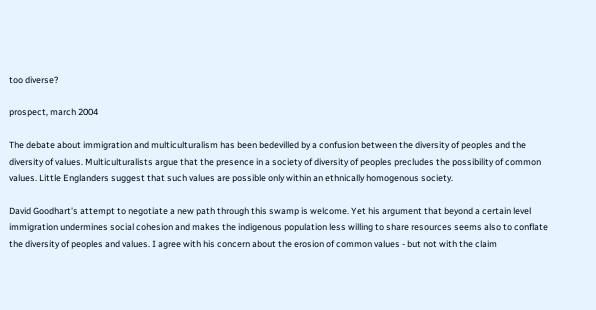too diverse?

prospect, march 2004

The debate about immigration and multiculturalism has been bedevilled by a confusion between the diversity of peoples and the diversity of values. Multiculturalists argue that the presence in a society of diversity of peoples precludes the possibility of common values. Little Englanders suggest that such values are possible only within an ethnically homogenous society.

David Goodhart's attempt to negotiate a new path through this swamp is welcome. Yet his argument that beyond a certain level immigration undermines social cohesion and makes the indigenous population less willing to share resources seems also to conflate the diversity of peoples and values. I agree with his concern about the erosion of common values - but not with the claim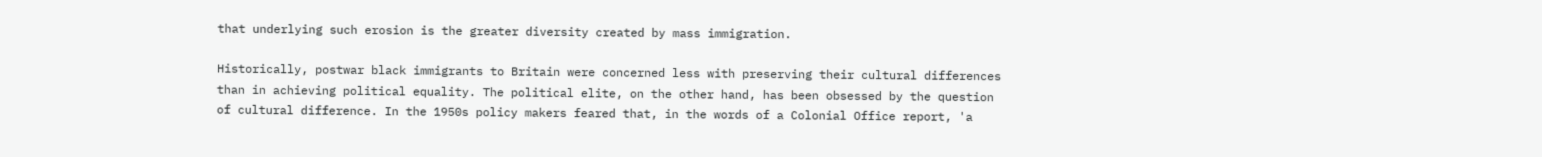that underlying such erosion is the greater diversity created by mass immigration.

Historically, postwar black immigrants to Britain were concerned less with preserving their cultural differences than in achieving political equality. The political elite, on the other hand, has been obsessed by the question of cultural difference. In the 1950s policy makers feared that, in the words of a Colonial Office report, 'a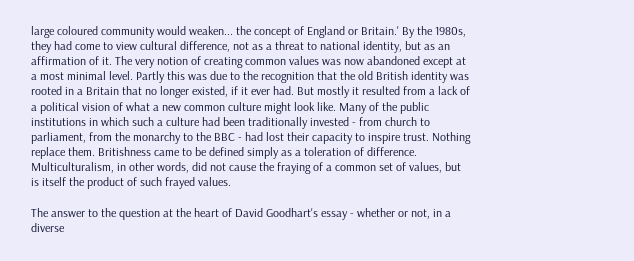large coloured community would weaken... the concept of England or Britain.' By the 1980s, they had come to view cultural difference, not as a threat to national identity, but as an affirmation of it. The very notion of creating common values was now abandoned except at a most minimal level. Partly this was due to the recognition that the old British identity was rooted in a Britain that no longer existed, if it ever had. But mostly it resulted from a lack of a political vision of what a new common culture might look like. Many of the public institutions in which such a culture had been traditionally invested - from church to parliament, from the monarchy to the BBC - had lost their capacity to inspire trust. Nothing replace them. Britishness came to be defined simply as a toleration of difference. Multiculturalism, in other words, did not cause the fraying of a common set of values, but is itself the product of such frayed values.

The answer to the question at the heart of David Goodhart's essay - whether or not, in a diverse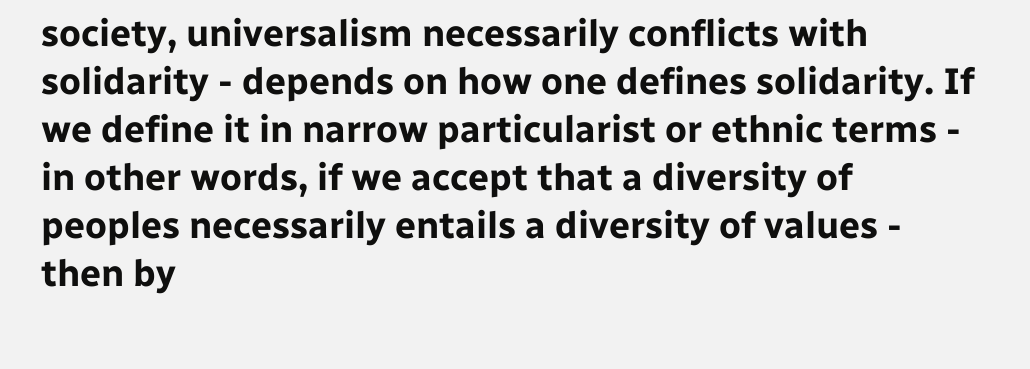society, universalism necessarily conflicts with solidarity - depends on how one defines solidarity. If we define it in narrow particularist or ethnic terms - in other words, if we accept that a diversity of peoples necessarily entails a diversity of values - then by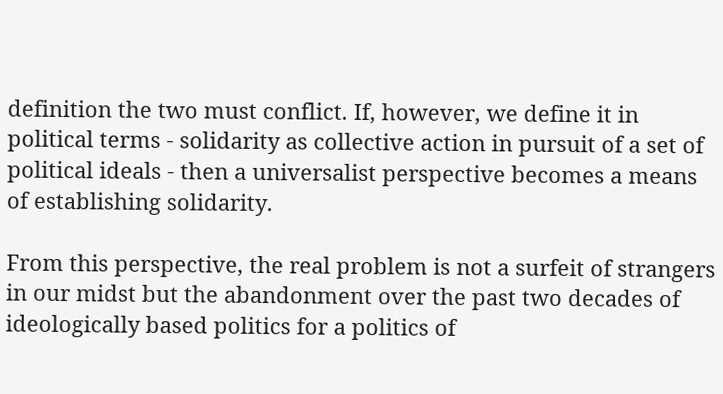definition the two must conflict. If, however, we define it in political terms - solidarity as collective action in pursuit of a set of political ideals - then a universalist perspective becomes a means of establishing solidarity.

From this perspective, the real problem is not a surfeit of strangers in our midst but the abandonment over the past two decades of ideologically based politics for a politics of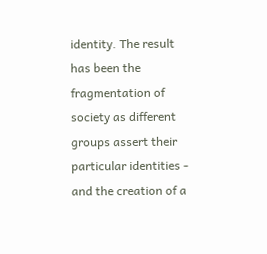identity. The result has been the fragmentation of society as different groups assert their particular identities - and the creation of a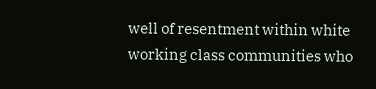well of resentment within white working class communities who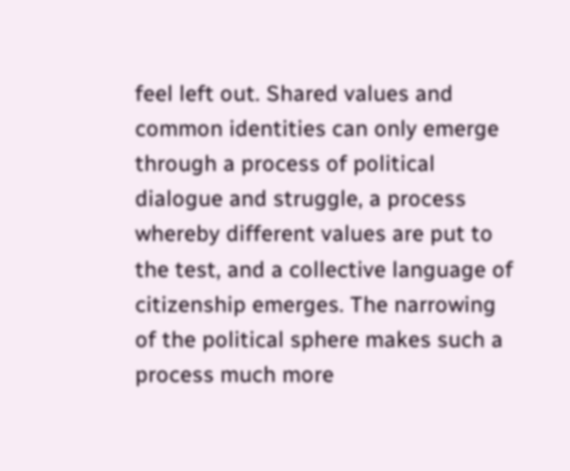feel left out. Shared values and common identities can only emerge through a process of political dialogue and struggle, a process whereby different values are put to the test, and a collective language of citizenship emerges. The narrowing of the political sphere makes such a process much more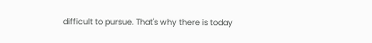difficult to pursue. That's why there is today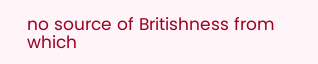no source of Britishness from which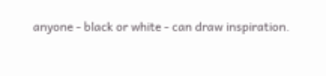anyone - black or white - can draw inspiration.